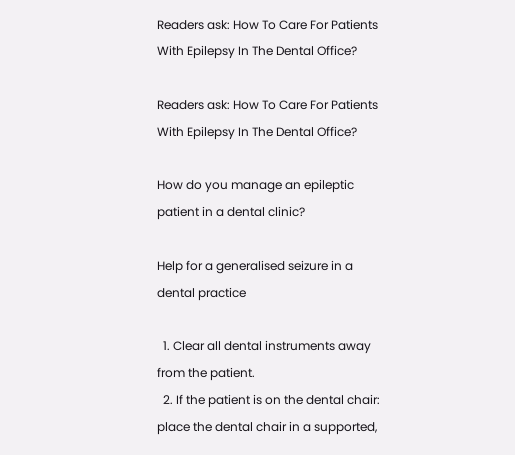Readers ask: How To Care For Patients With Epilepsy In The Dental Office?

Readers ask: How To Care For Patients With Epilepsy In The Dental Office?

How do you manage an epileptic patient in a dental clinic?

Help for a generalised seizure in a dental practice

  1. Clear all dental instruments away from the patient.
  2. If the patient is on the dental chair: place the dental chair in a supported,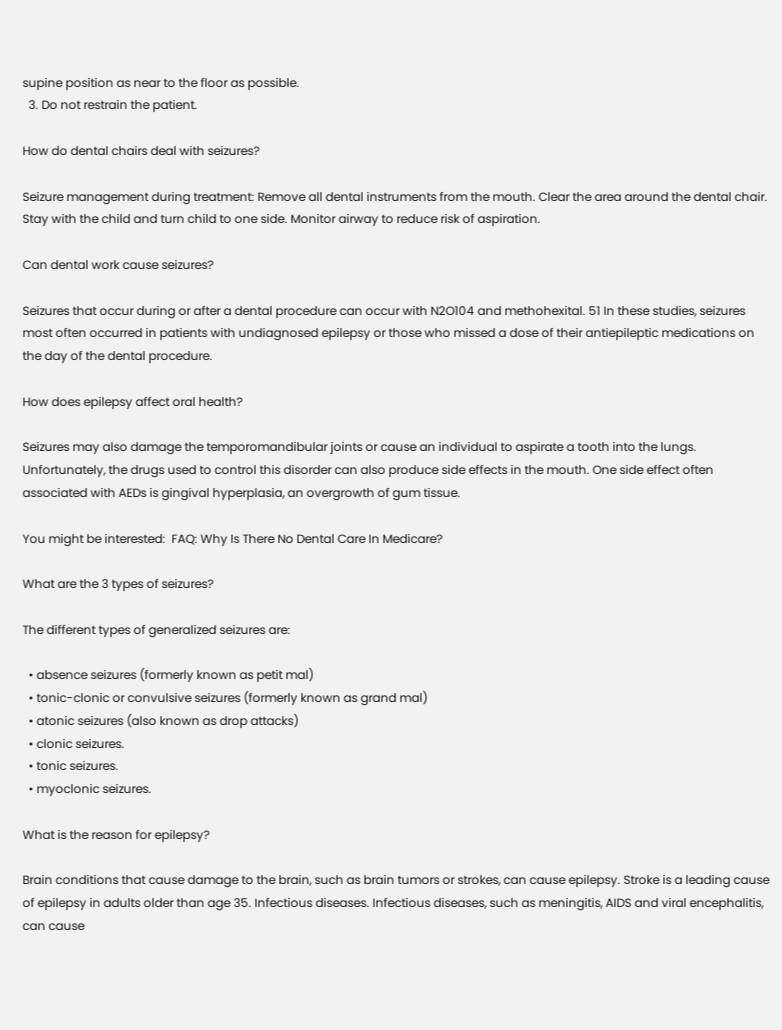supine position as near to the floor as possible.
  3. Do not restrain the patient.

How do dental chairs deal with seizures?

Seizure management during treatment: Remove all dental instruments from the mouth. Clear the area around the dental chair. Stay with the child and turn child to one side. Monitor airway to reduce risk of aspiration.

Can dental work cause seizures?

Seizures that occur during or after a dental procedure can occur with N2O104 and methohexital. 51 In these studies, seizures most often occurred in patients with undiagnosed epilepsy or those who missed a dose of their antiepileptic medications on the day of the dental procedure.

How does epilepsy affect oral health?

Seizures may also damage the temporomandibular joints or cause an individual to aspirate a tooth into the lungs. Unfortunately, the drugs used to control this disorder can also produce side effects in the mouth. One side effect often associated with AEDs is gingival hyperplasia, an overgrowth of gum tissue.

You might be interested:  FAQ: Why Is There No Dental Care In Medicare?

What are the 3 types of seizures?

The different types of generalized seizures are:

  • absence seizures (formerly known as petit mal)
  • tonic-clonic or convulsive seizures (formerly known as grand mal)
  • atonic seizures (also known as drop attacks)
  • clonic seizures.
  • tonic seizures.
  • myoclonic seizures.

What is the reason for epilepsy?

Brain conditions that cause damage to the brain, such as brain tumors or strokes, can cause epilepsy. Stroke is a leading cause of epilepsy in adults older than age 35. Infectious diseases. Infectious diseases, such as meningitis, AIDS and viral encephalitis, can cause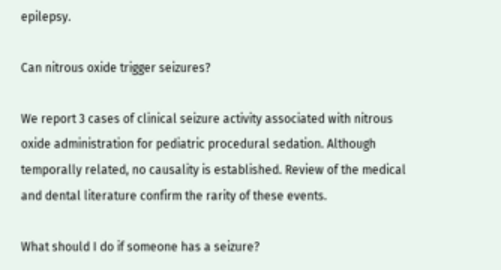epilepsy.

Can nitrous oxide trigger seizures?

We report 3 cases of clinical seizure activity associated with nitrous oxide administration for pediatric procedural sedation. Although temporally related, no causality is established. Review of the medical and dental literature confirm the rarity of these events.

What should I do if someone has a seizure?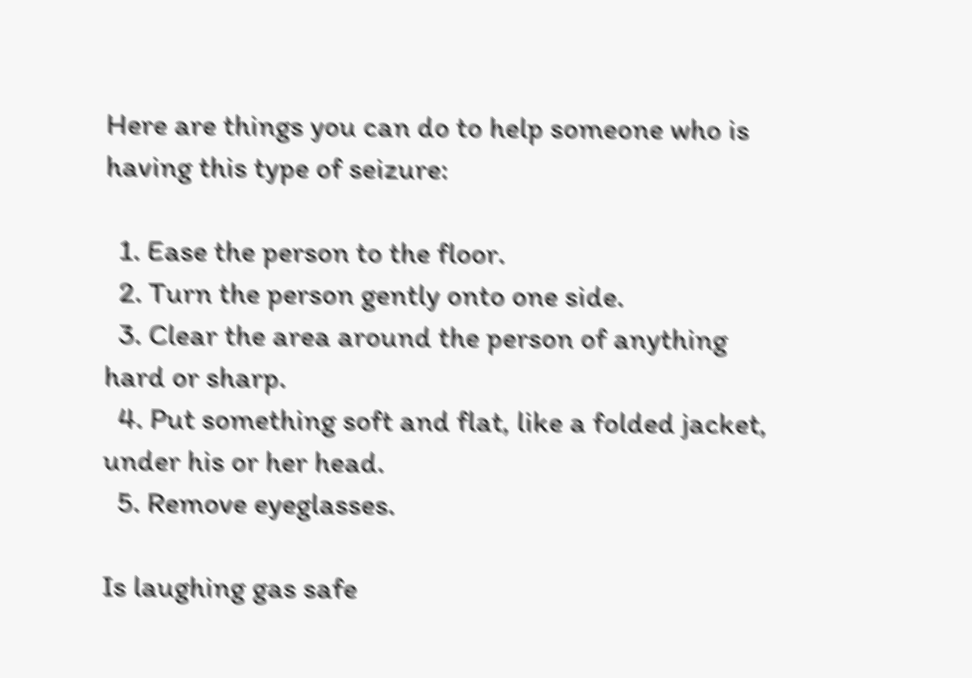Here are things you can do to help someone who is having this type of seizure:

  1. Ease the person to the floor.
  2. Turn the person gently onto one side.
  3. Clear the area around the person of anything hard or sharp.
  4. Put something soft and flat, like a folded jacket, under his or her head.
  5. Remove eyeglasses.

Is laughing gas safe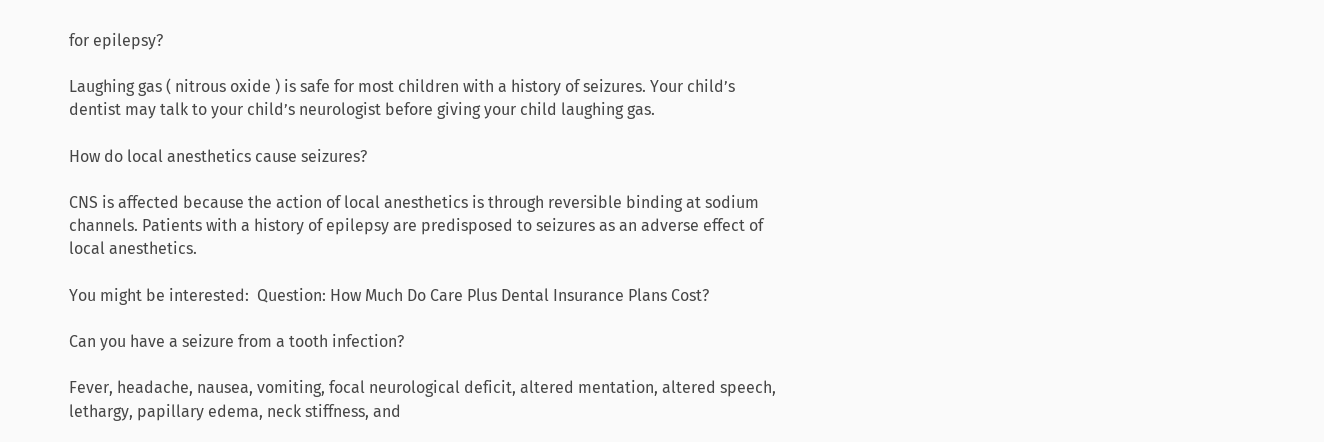for epilepsy?

Laughing gas ( nitrous oxide ) is safe for most children with a history of seizures. Your child’s dentist may talk to your child’s neurologist before giving your child laughing gas.

How do local anesthetics cause seizures?

CNS is affected because the action of local anesthetics is through reversible binding at sodium channels. Patients with a history of epilepsy are predisposed to seizures as an adverse effect of local anesthetics.

You might be interested:  Question: How Much Do Care Plus Dental Insurance Plans Cost?

Can you have a seizure from a tooth infection?

Fever, headache, nausea, vomiting, focal neurological deficit, altered mentation, altered speech, lethargy, papillary edema, neck stiffness, and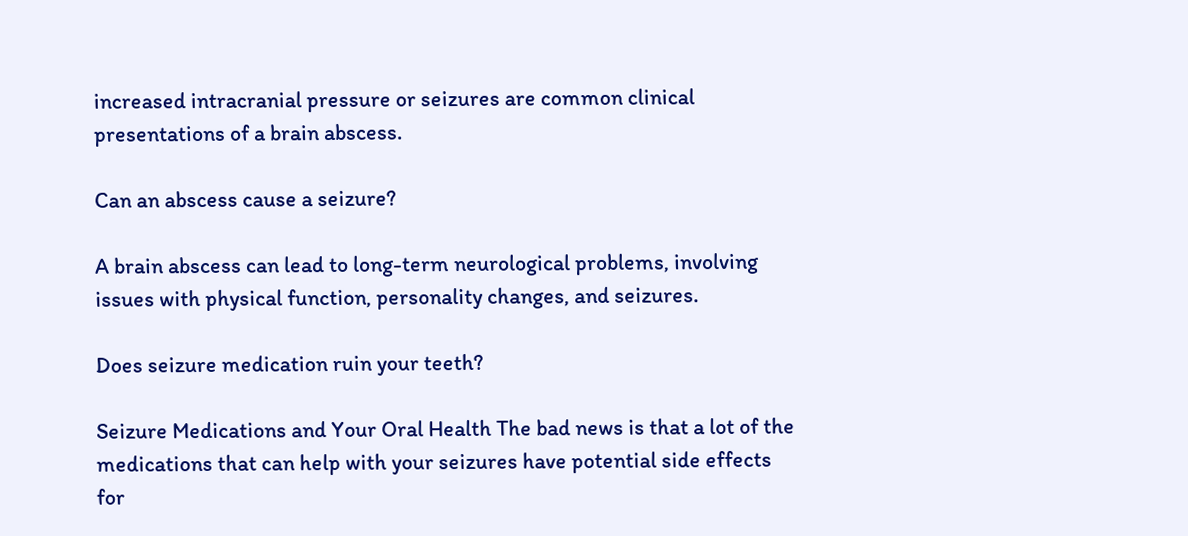increased intracranial pressure or seizures are common clinical presentations of a brain abscess.

Can an abscess cause a seizure?

A brain abscess can lead to long-term neurological problems, involving issues with physical function, personality changes, and seizures.

Does seizure medication ruin your teeth?

Seizure Medications and Your Oral Health The bad news is that a lot of the medications that can help with your seizures have potential side effects for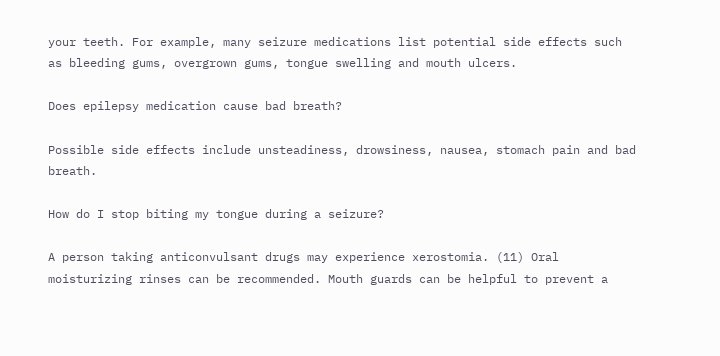your teeth. For example, many seizure medications list potential side effects such as bleeding gums, overgrown gums, tongue swelling and mouth ulcers.

Does epilepsy medication cause bad breath?

Possible side effects include unsteadiness, drowsiness, nausea, stomach pain and bad breath.

How do I stop biting my tongue during a seizure?

A person taking anticonvulsant drugs may experience xerostomia. (11) Oral moisturizing rinses can be recommended. Mouth guards can be helpful to prevent a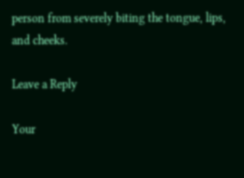person from severely biting the tongue, lips, and cheeks.

Leave a Reply

Your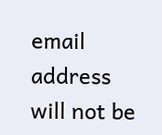email address will not be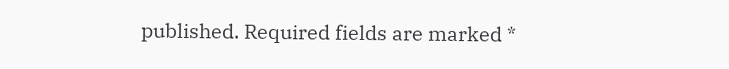published. Required fields are marked *